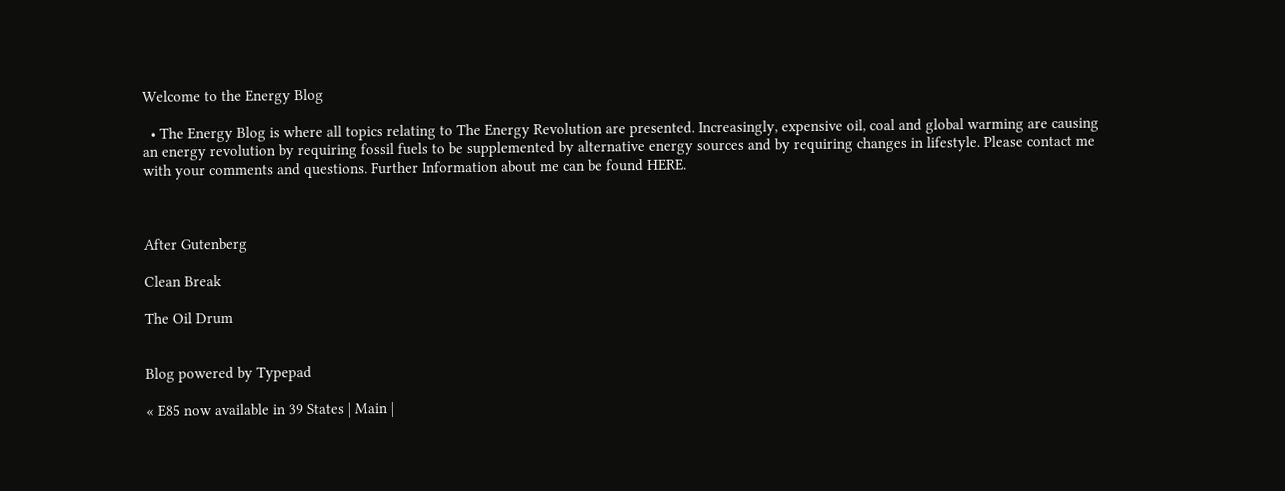Welcome to the Energy Blog

  • The Energy Blog is where all topics relating to The Energy Revolution are presented. Increasingly, expensive oil, coal and global warming are causing an energy revolution by requiring fossil fuels to be supplemented by alternative energy sources and by requiring changes in lifestyle. Please contact me with your comments and questions. Further Information about me can be found HERE.



After Gutenberg

Clean Break

The Oil Drum


Blog powered by Typepad

« E85 now available in 39 States | Main |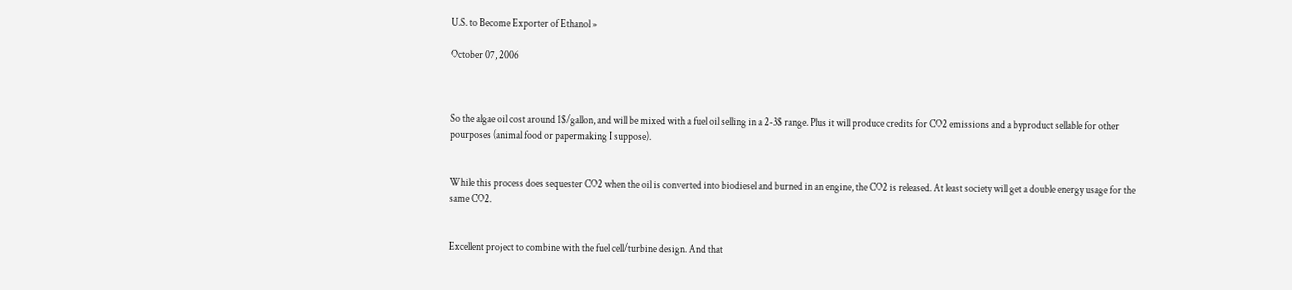U.S. to Become Exporter of Ethanol »

October 07, 2006



So the algae oil cost around 1$/gallon, and will be mixed with a fuel oil selling in a 2-3$ range. Plus it will produce credits for CO2 emissions and a byproduct sellable for other pourposes (animal food or papermaking I suppose).


While this process does sequester CO2 when the oil is converted into biodiesel and burned in an engine, the CO2 is released. At least society will get a double energy usage for the same CO2.


Excellent project to combine with the fuel cell/turbine design. And that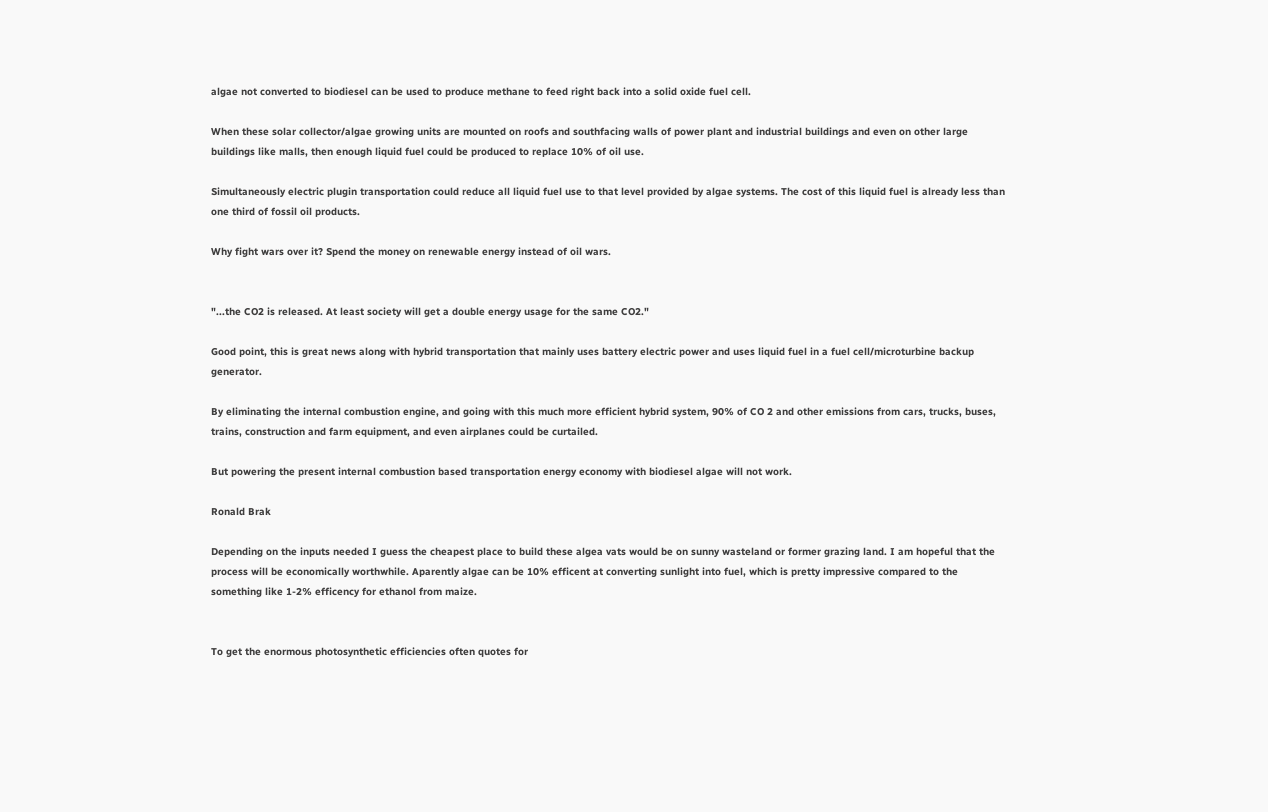algae not converted to biodiesel can be used to produce methane to feed right back into a solid oxide fuel cell.

When these solar collector/algae growing units are mounted on roofs and southfacing walls of power plant and industrial buildings and even on other large buildings like malls, then enough liquid fuel could be produced to replace 10% of oil use.

Simultaneously electric plugin transportation could reduce all liquid fuel use to that level provided by algae systems. The cost of this liquid fuel is already less than one third of fossil oil products.

Why fight wars over it? Spend the money on renewable energy instead of oil wars.


"...the CO2 is released. At least society will get a double energy usage for the same CO2."

Good point, this is great news along with hybrid transportation that mainly uses battery electric power and uses liquid fuel in a fuel cell/microturbine backup generator.

By eliminating the internal combustion engine, and going with this much more efficient hybrid system, 90% of CO 2 and other emissions from cars, trucks, buses, trains, construction and farm equipment, and even airplanes could be curtailed.

But powering the present internal combustion based transportation energy economy with biodiesel algae will not work.

Ronald Brak

Depending on the inputs needed I guess the cheapest place to build these algea vats would be on sunny wasteland or former grazing land. I am hopeful that the process will be economically worthwhile. Aparently algae can be 10% efficent at converting sunlight into fuel, which is pretty impressive compared to the something like 1-2% efficency for ethanol from maize.


To get the enormous photosynthetic efficiencies often quotes for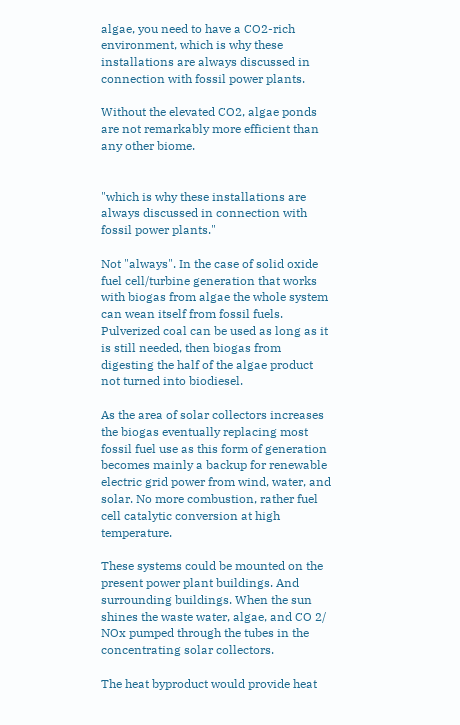algae, you need to have a CO2-rich environment, which is why these installations are always discussed in connection with fossil power plants.

Without the elevated CO2, algae ponds are not remarkably more efficient than any other biome.


"which is why these installations are always discussed in connection with fossil power plants."

Not "always". In the case of solid oxide fuel cell/turbine generation that works with biogas from algae the whole system can wean itself from fossil fuels. Pulverized coal can be used as long as it is still needed, then biogas from digesting the half of the algae product not turned into biodiesel.

As the area of solar collectors increases the biogas eventually replacing most fossil fuel use as this form of generation becomes mainly a backup for renewable electric grid power from wind, water, and solar. No more combustion, rather fuel cell catalytic conversion at high temperature.

These systems could be mounted on the present power plant buildings. And surrounding buildings. When the sun shines the waste water, algae, and CO 2/ NOx pumped through the tubes in the concentrating solar collectors.

The heat byproduct would provide heat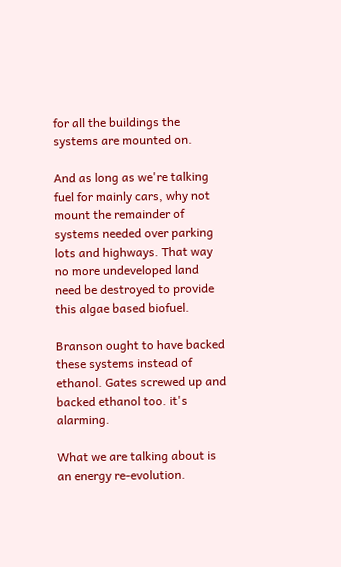for all the buildings the systems are mounted on.

And as long as we're talking fuel for mainly cars, why not mount the remainder of systems needed over parking lots and highways. That way no more undeveloped land need be destroyed to provide this algae based biofuel.

Branson ought to have backed these systems instead of ethanol. Gates screwed up and backed ethanol too. it's alarming.

What we are talking about is an energy re-evolution.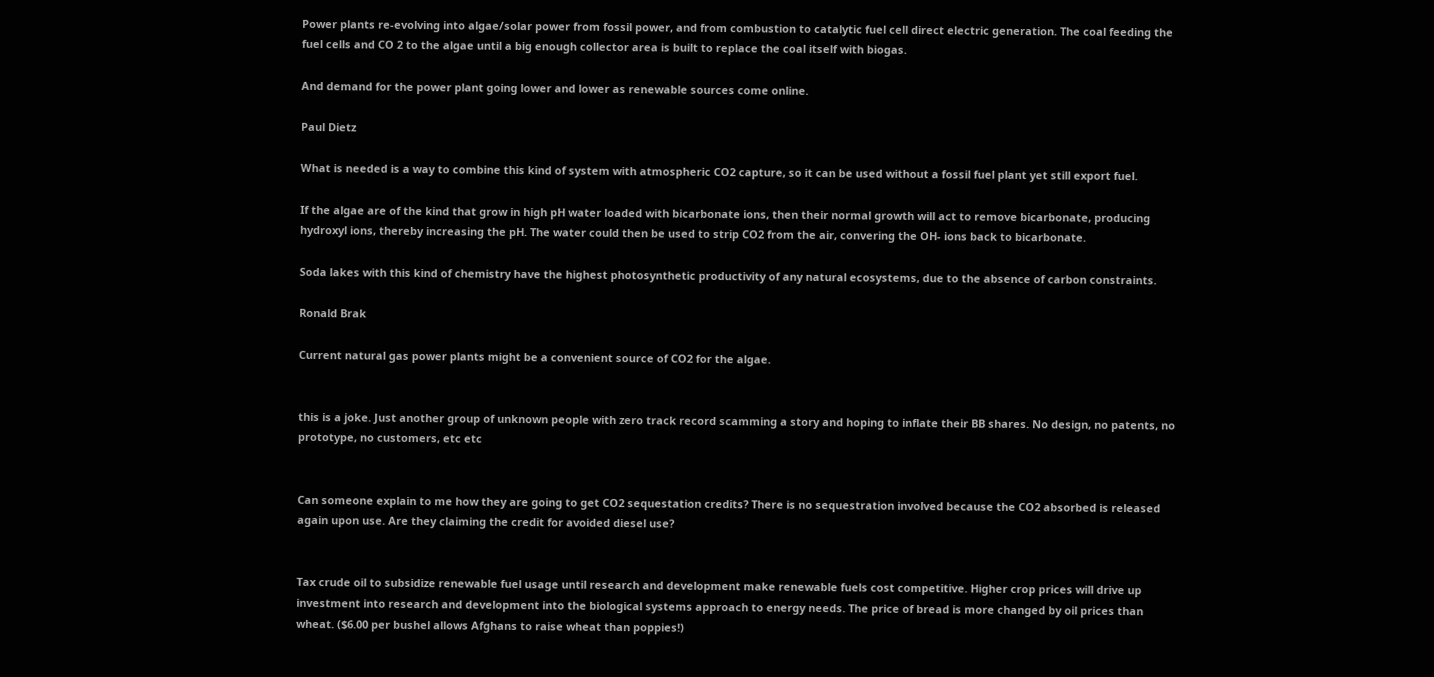Power plants re-evolving into algae/solar power from fossil power, and from combustion to catalytic fuel cell direct electric generation. The coal feeding the fuel cells and CO 2 to the algae until a big enough collector area is built to replace the coal itself with biogas.

And demand for the power plant going lower and lower as renewable sources come online.

Paul Dietz

What is needed is a way to combine this kind of system with atmospheric CO2 capture, so it can be used without a fossil fuel plant yet still export fuel.

If the algae are of the kind that grow in high pH water loaded with bicarbonate ions, then their normal growth will act to remove bicarbonate, producing hydroxyl ions, thereby increasing the pH. The water could then be used to strip CO2 from the air, convering the OH- ions back to bicarbonate.

Soda lakes with this kind of chemistry have the highest photosynthetic productivity of any natural ecosystems, due to the absence of carbon constraints.

Ronald Brak

Current natural gas power plants might be a convenient source of CO2 for the algae.


this is a joke. Just another group of unknown people with zero track record scamming a story and hoping to inflate their BB shares. No design, no patents, no prototype, no customers, etc etc


Can someone explain to me how they are going to get CO2 sequestation credits? There is no sequestration involved because the CO2 absorbed is released again upon use. Are they claiming the credit for avoided diesel use?


Tax crude oil to subsidize renewable fuel usage until research and development make renewable fuels cost competitive. Higher crop prices will drive up investment into research and development into the biological systems approach to energy needs. The price of bread is more changed by oil prices than wheat. ($6.00 per bushel allows Afghans to raise wheat than poppies!)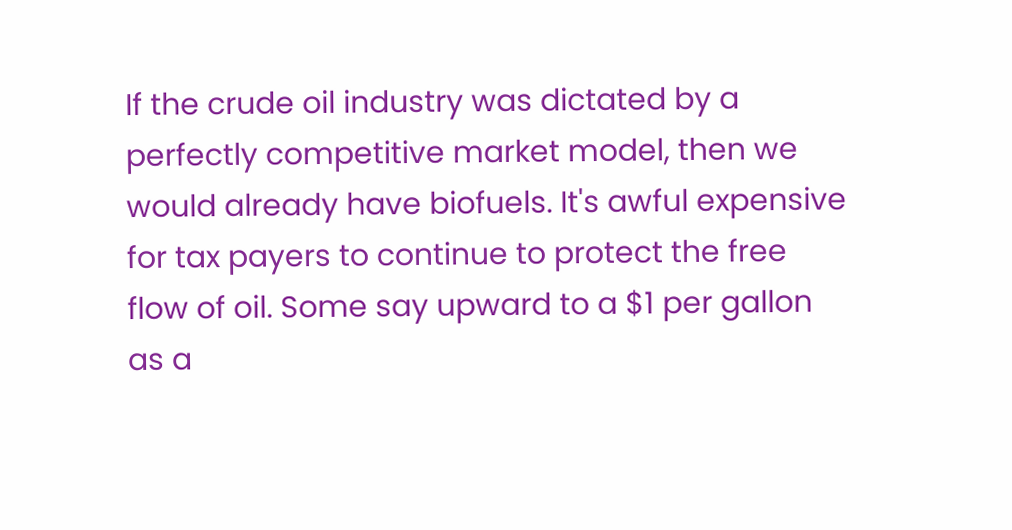If the crude oil industry was dictated by a perfectly competitive market model, then we would already have biofuels. It's awful expensive for tax payers to continue to protect the free flow of oil. Some say upward to a $1 per gallon as a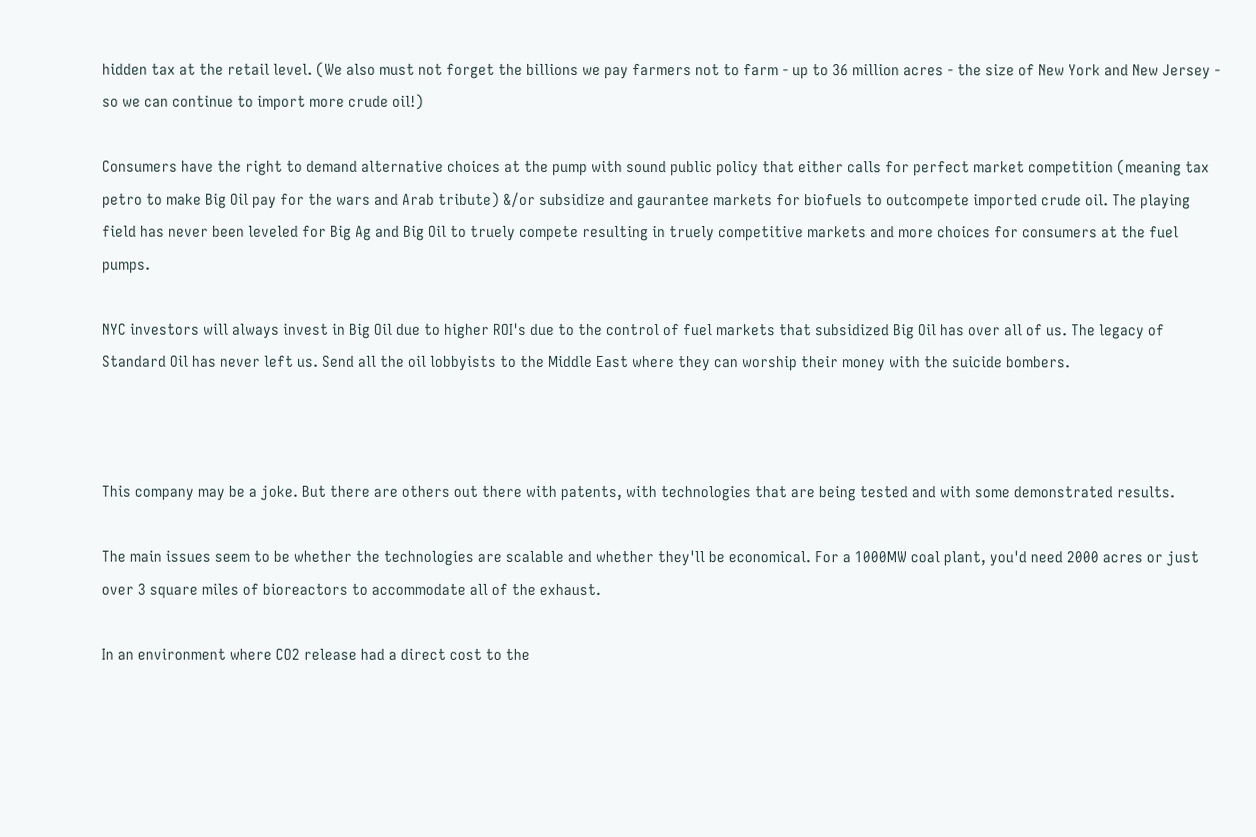hidden tax at the retail level. (We also must not forget the billions we pay farmers not to farm - up to 36 million acres - the size of New York and New Jersey - so we can continue to import more crude oil!)

Consumers have the right to demand alternative choices at the pump with sound public policy that either calls for perfect market competition (meaning tax petro to make Big Oil pay for the wars and Arab tribute) &/or subsidize and gaurantee markets for biofuels to outcompete imported crude oil. The playing field has never been leveled for Big Ag and Big Oil to truely compete resulting in truely competitive markets and more choices for consumers at the fuel pumps.

NYC investors will always invest in Big Oil due to higher ROI's due to the control of fuel markets that subsidized Big Oil has over all of us. The legacy of Standard Oil has never left us. Send all the oil lobbyists to the Middle East where they can worship their money with the suicide bombers.



This company may be a joke. But there are others out there with patents, with technologies that are being tested and with some demonstrated results.

The main issues seem to be whether the technologies are scalable and whether they'll be economical. For a 1000MW coal plant, you'd need 2000 acres or just over 3 square miles of bioreactors to accommodate all of the exhaust.

In an environment where CO2 release had a direct cost to the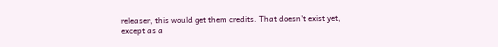releaser, this would get them credits. That doesn't exist yet, except as a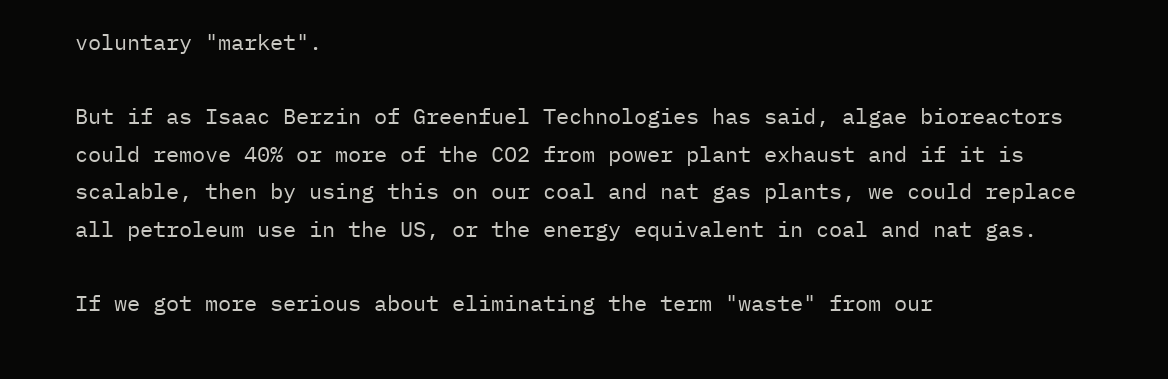voluntary "market".

But if as Isaac Berzin of Greenfuel Technologies has said, algae bioreactors could remove 40% or more of the CO2 from power plant exhaust and if it is scalable, then by using this on our coal and nat gas plants, we could replace all petroleum use in the US, or the energy equivalent in coal and nat gas.

If we got more serious about eliminating the term "waste" from our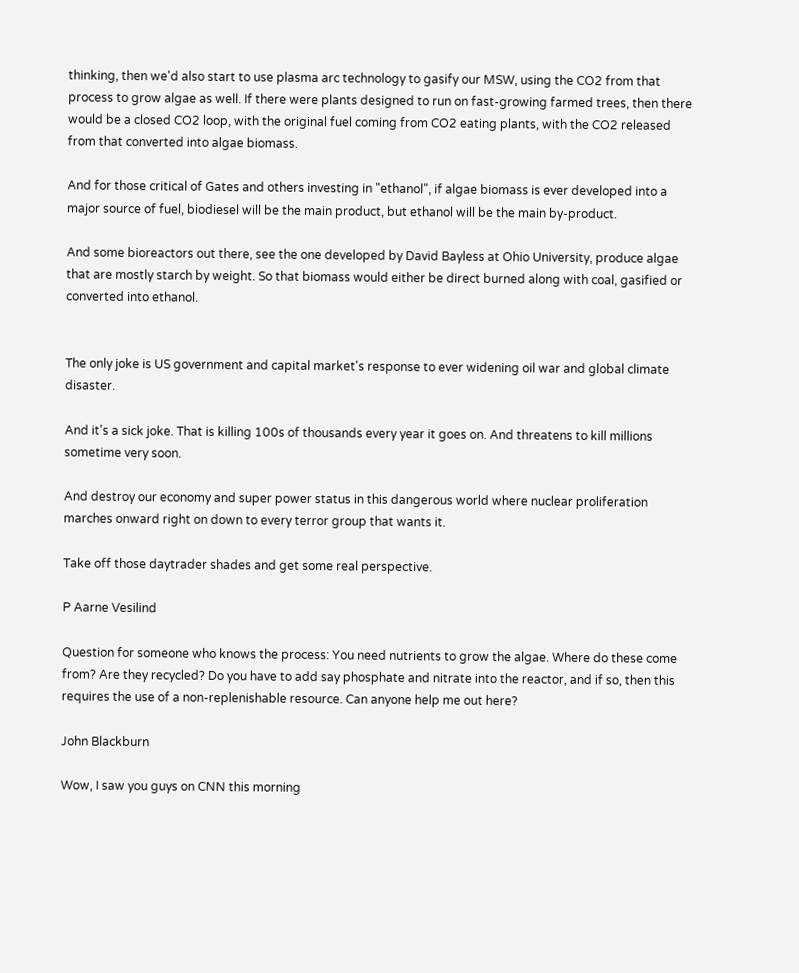thinking, then we'd also start to use plasma arc technology to gasify our MSW, using the CO2 from that process to grow algae as well. If there were plants designed to run on fast-growing farmed trees, then there would be a closed CO2 loop, with the original fuel coming from CO2 eating plants, with the CO2 released from that converted into algae biomass.

And for those critical of Gates and others investing in "ethanol", if algae biomass is ever developed into a major source of fuel, biodiesel will be the main product, but ethanol will be the main by-product.

And some bioreactors out there, see the one developed by David Bayless at Ohio University, produce algae that are mostly starch by weight. So that biomass would either be direct burned along with coal, gasified or converted into ethanol.


The only joke is US government and capital market's response to ever widening oil war and global climate disaster.

And it's a sick joke. That is killing 100s of thousands every year it goes on. And threatens to kill millions sometime very soon.

And destroy our economy and super power status in this dangerous world where nuclear proliferation marches onward right on down to every terror group that wants it.

Take off those daytrader shades and get some real perspective.

P Aarne Vesilind

Question for someone who knows the process: You need nutrients to grow the algae. Where do these come from? Are they recycled? Do you have to add say phosphate and nitrate into the reactor, and if so, then this requires the use of a non-replenishable resource. Can anyone help me out here?

John Blackburn

Wow, I saw you guys on CNN this morning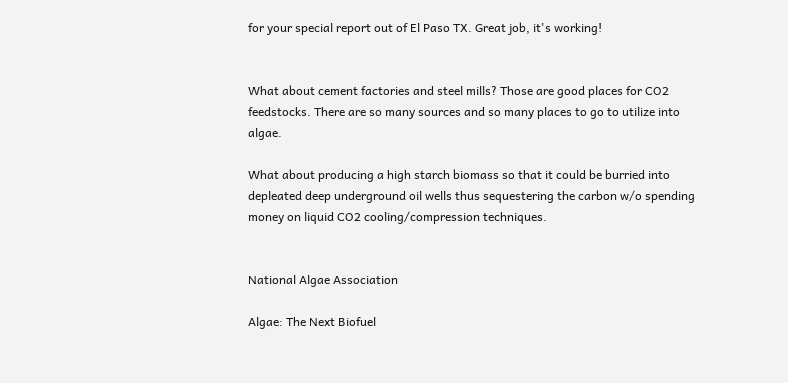for your special report out of El Paso TX. Great job, it's working!


What about cement factories and steel mills? Those are good places for CO2 feedstocks. There are so many sources and so many places to go to utilize into algae.

What about producing a high starch biomass so that it could be burried into depleated deep underground oil wells thus sequestering the carbon w/o spending money on liquid CO2 cooling/compression techniques.


National Algae Association

Algae: The Next Biofuel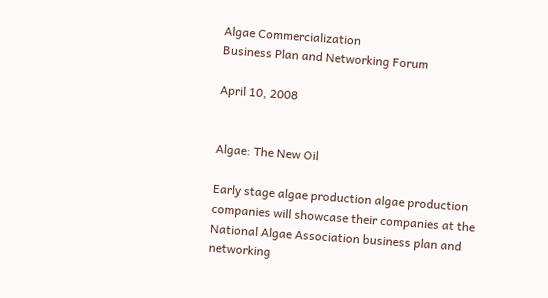Algae Commercialization
Business Plan and Networking Forum

April 10, 2008


Algae: The New Oil

Early stage algae production algae production companies will showcase their companies at the National Algae Association business plan and networking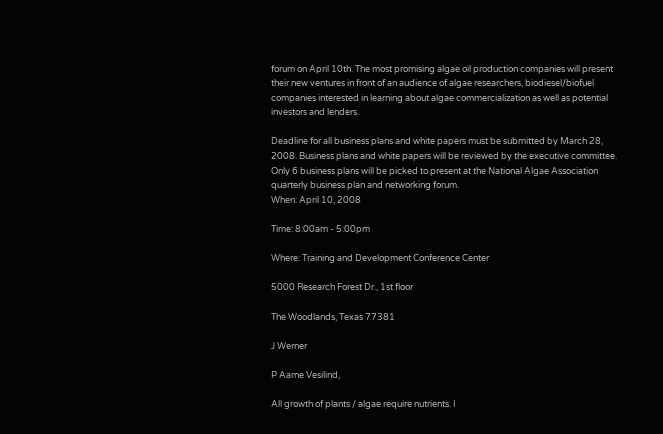forum on April 10th. The most promising algae oil production companies will present their new ventures in front of an audience of algae researchers, biodiesel/biofuel companies interested in learning about algae commercialization as well as potential investors and lenders.

Deadline for all business plans and white papers must be submitted by March 28, 2008. Business plans and white papers will be reviewed by the executive committee. Only 6 business plans will be picked to present at the National Algae Association quarterly business plan and networking forum.
When: April 10, 2008

Time: 8:00am - 5:00pm

Where: Training and Development Conference Center

5000 Research Forest Dr., 1st floor

The Woodlands, Texas 77381

J Werner

P Aarne Vesilind,

All growth of plants / algae require nutrients. I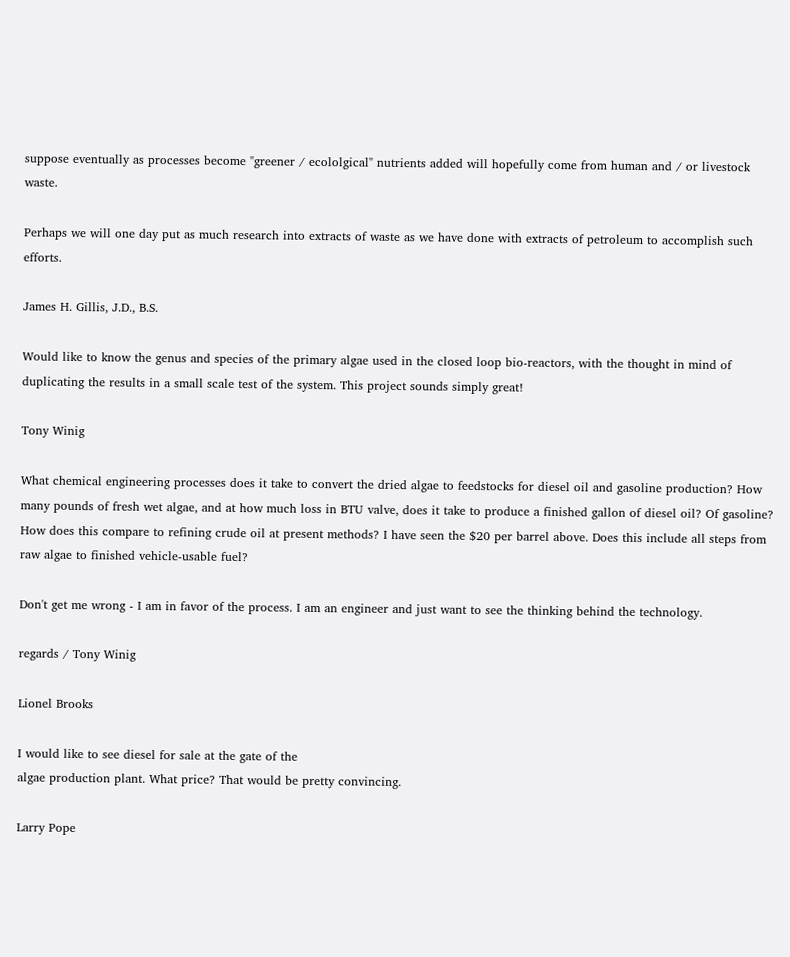suppose eventually as processes become "greener / ecololgical" nutrients added will hopefully come from human and / or livestock waste.

Perhaps we will one day put as much research into extracts of waste as we have done with extracts of petroleum to accomplish such efforts.

James H. Gillis, J.D., B.S.

Would like to know the genus and species of the primary algae used in the closed loop bio-reactors, with the thought in mind of duplicating the results in a small scale test of the system. This project sounds simply great!

Tony Winig

What chemical engineering processes does it take to convert the dried algae to feedstocks for diesel oil and gasoline production? How many pounds of fresh wet algae, and at how much loss in BTU valve, does it take to produce a finished gallon of diesel oil? Of gasoline? How does this compare to refining crude oil at present methods? I have seen the $20 per barrel above. Does this include all steps from raw algae to finished vehicle-usable fuel?

Don't get me wrong - I am in favor of the process. I am an engineer and just want to see the thinking behind the technology.

regards / Tony Winig

Lionel Brooks

I would like to see diesel for sale at the gate of the
algae production plant. What price? That would be pretty convincing.

Larry Pope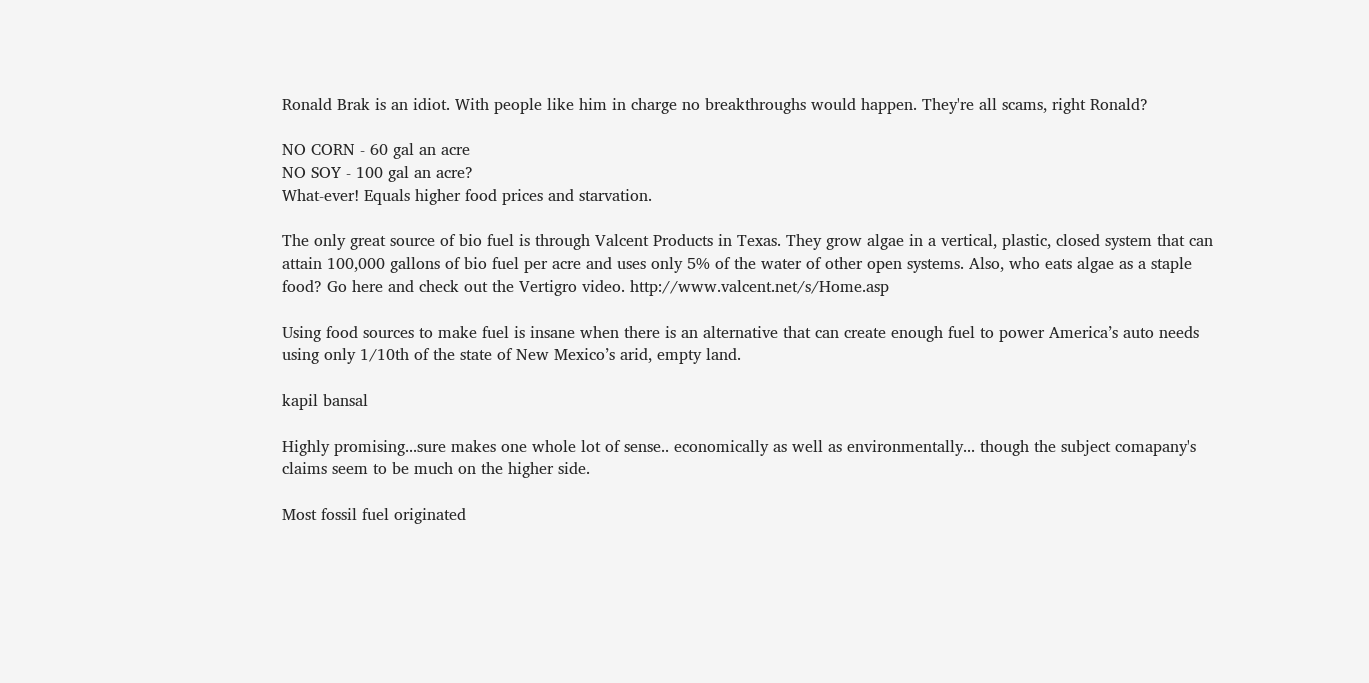Ronald Brak is an idiot. With people like him in charge no breakthroughs would happen. They're all scams, right Ronald?

NO CORN - 60 gal an acre
NO SOY - 100 gal an acre?
What-ever! Equals higher food prices and starvation.

The only great source of bio fuel is through Valcent Products in Texas. They grow algae in a vertical, plastic, closed system that can attain 100,000 gallons of bio fuel per acre and uses only 5% of the water of other open systems. Also, who eats algae as a staple food? Go here and check out the Vertigro video. http://www.valcent.net/s/Home.asp

Using food sources to make fuel is insane when there is an alternative that can create enough fuel to power America’s auto needs using only 1/10th of the state of New Mexico’s arid, empty land.

kapil bansal

Highly promising...sure makes one whole lot of sense.. economically as well as environmentally... though the subject comapany's claims seem to be much on the higher side.

Most fossil fuel originated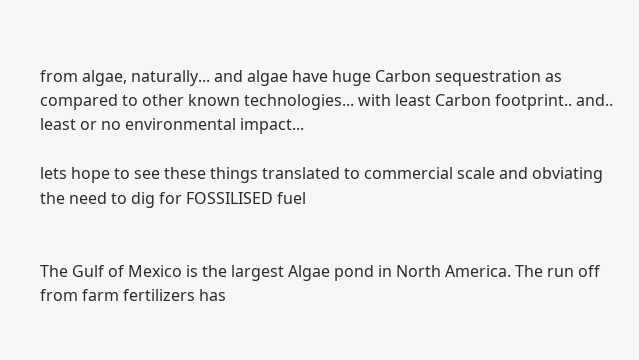from algae, naturally... and algae have huge Carbon sequestration as compared to other known technologies... with least Carbon footprint.. and.. least or no environmental impact...

lets hope to see these things translated to commercial scale and obviating the need to dig for FOSSILISED fuel


The Gulf of Mexico is the largest Algae pond in North America. The run off from farm fertilizers has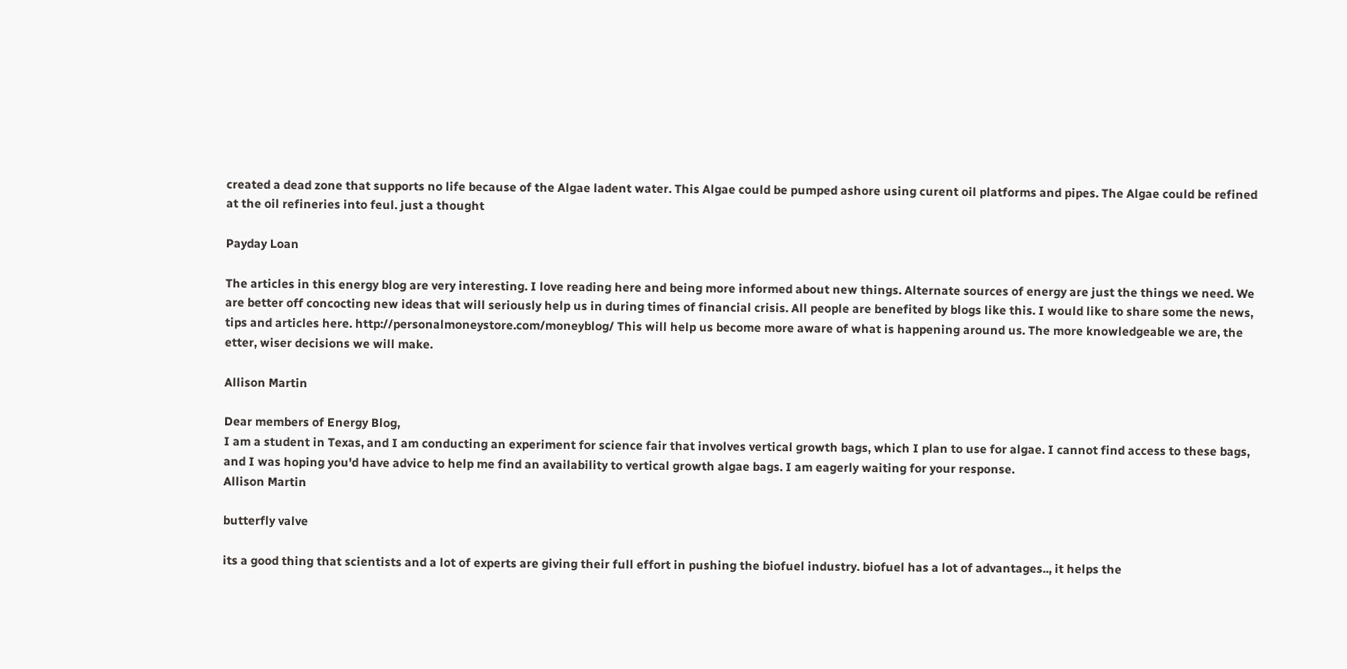created a dead zone that supports no life because of the Algae ladent water. This Algae could be pumped ashore using curent oil platforms and pipes. The Algae could be refined at the oil refineries into feul. just a thought

Payday Loan

The articles in this energy blog are very interesting. I love reading here and being more informed about new things. Alternate sources of energy are just the things we need. We are better off concocting new ideas that will seriously help us in during times of financial crisis. All people are benefited by blogs like this. I would like to share some the news, tips and articles here. http://personalmoneystore.com/moneyblog/ This will help us become more aware of what is happening around us. The more knowledgeable we are, the etter, wiser decisions we will make.

Allison Martin

Dear members of Energy Blog,
I am a student in Texas, and I am conducting an experiment for science fair that involves vertical growth bags, which I plan to use for algae. I cannot find access to these bags, and I was hoping you'd have advice to help me find an availability to vertical growth algae bags. I am eagerly waiting for your response.
Allison Martin

butterfly valve

its a good thing that scientists and a lot of experts are giving their full effort in pushing the biofuel industry. biofuel has a lot of advantages.., it helps the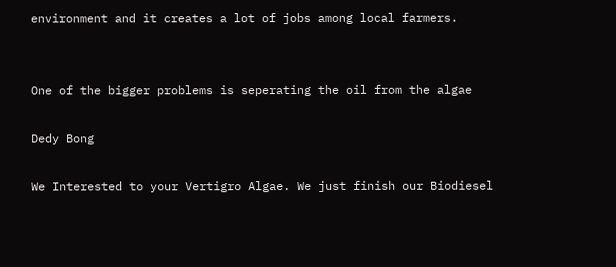environment and it creates a lot of jobs among local farmers.


One of the bigger problems is seperating the oil from the algae

Dedy Bong

We Interested to your Vertigro Algae. We just finish our Biodiesel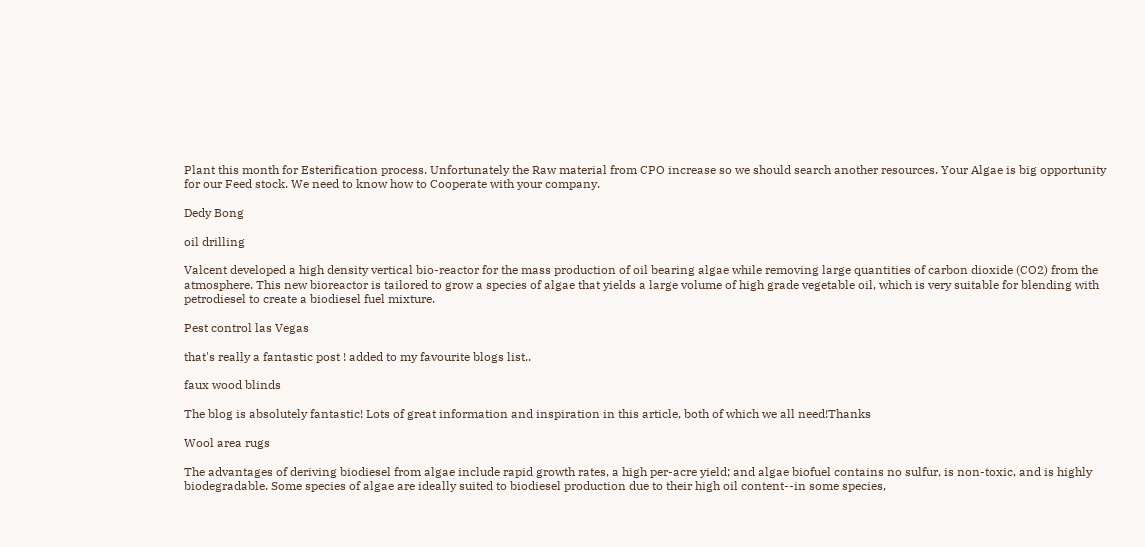Plant this month for Esterification process. Unfortunately the Raw material from CPO increase so we should search another resources. Your Algae is big opportunity for our Feed stock. We need to know how to Cooperate with your company.

Dedy Bong

oil drilling

Valcent developed a high density vertical bio-reactor for the mass production of oil bearing algae while removing large quantities of carbon dioxide (CO2) from the atmosphere. This new bioreactor is tailored to grow a species of algae that yields a large volume of high grade vegetable oil, which is very suitable for blending with petrodiesel to create a biodiesel fuel mixture.

Pest control las Vegas

that's really a fantastic post ! added to my favourite blogs list..

faux wood blinds

The blog is absolutely fantastic! Lots of great information and inspiration in this article, both of which we all need!Thanks

Wool area rugs

The advantages of deriving biodiesel from algae include rapid growth rates, a high per-acre yield; and algae biofuel contains no sulfur, is non-toxic, and is highly biodegradable. Some species of algae are ideally suited to biodiesel production due to their high oil content--in some species,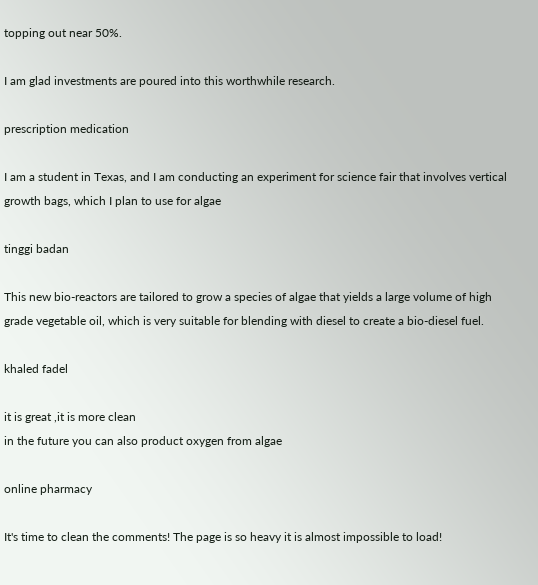topping out near 50%.

I am glad investments are poured into this worthwhile research.

prescription medication

I am a student in Texas, and I am conducting an experiment for science fair that involves vertical growth bags, which I plan to use for algae

tinggi badan

This new bio-reactors are tailored to grow a species of algae that yields a large volume of high grade vegetable oil, which is very suitable for blending with diesel to create a bio-diesel fuel.

khaled fadel

it is great ,it is more clean
in the future you can also product oxygen from algae

online pharmacy

It's time to clean the comments! The page is so heavy it is almost impossible to load!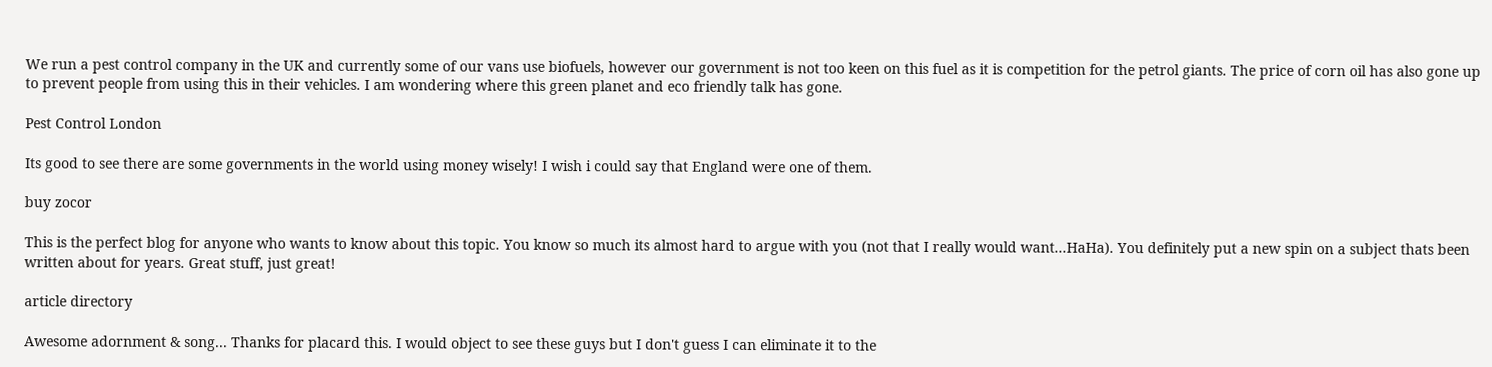We run a pest control company in the UK and currently some of our vans use biofuels, however our government is not too keen on this fuel as it is competition for the petrol giants. The price of corn oil has also gone up to prevent people from using this in their vehicles. I am wondering where this green planet and eco friendly talk has gone.

Pest Control London

Its good to see there are some governments in the world using money wisely! I wish i could say that England were one of them.

buy zocor

This is the perfect blog for anyone who wants to know about this topic. You know so much its almost hard to argue with you (not that I really would want...HaHa). You definitely put a new spin on a subject thats been written about for years. Great stuff, just great!

article directory

Awesome adornment & song... Thanks for placard this. I would object to see these guys but I don't guess I can eliminate it to the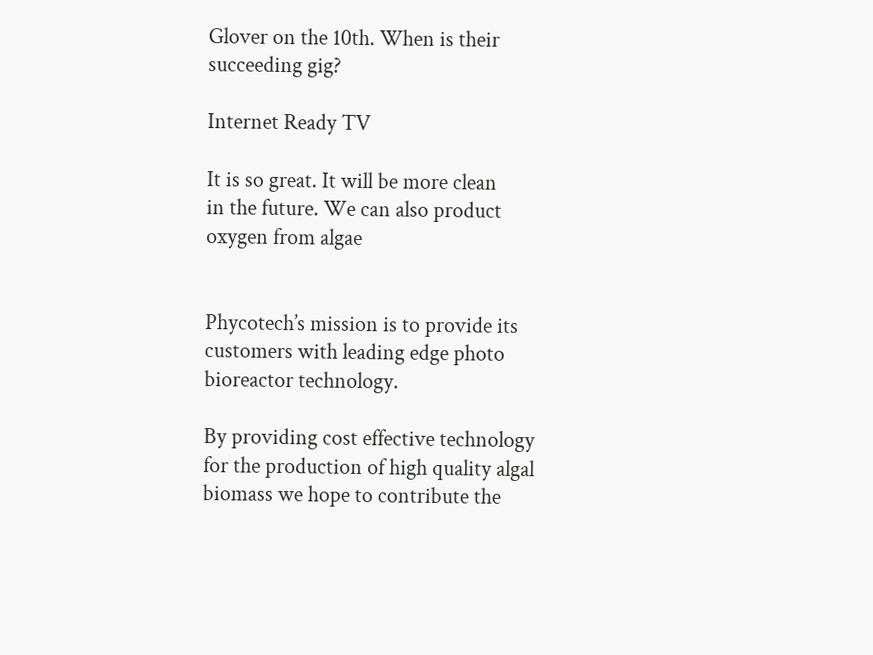Glover on the 10th. When is their succeeding gig?

Internet Ready TV

It is so great. It will be more clean
in the future. We can also product oxygen from algae


Phycotech’s mission is to provide its customers with leading edge photo bioreactor technology.

By providing cost effective technology for the production of high quality algal biomass we hope to contribute the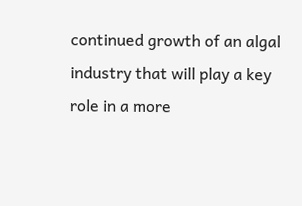continued growth of an algal industry that will play a key role in a more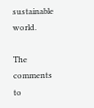sustainable world.

The comments to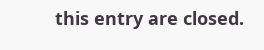this entry are closed.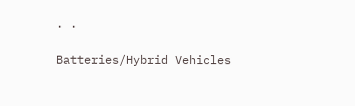. .

Batteries/Hybrid Vehicles